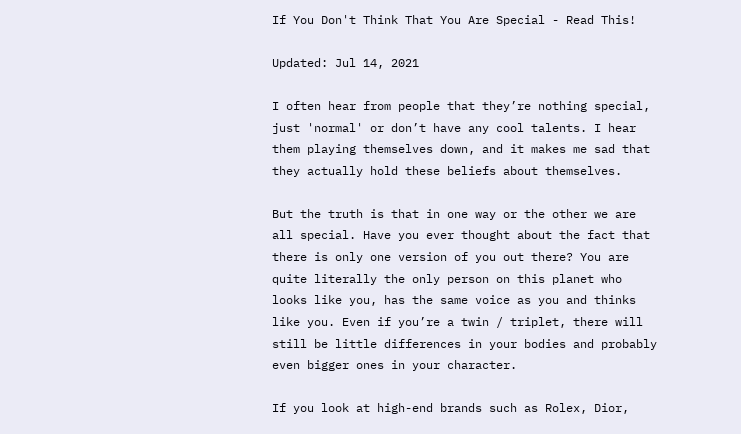If You Don't Think That You Are Special - Read This!

Updated: Jul 14, 2021

I often hear from people that they’re nothing special, just 'normal' or don’t have any cool talents. I hear them playing themselves down, and it makes me sad that they actually hold these beliefs about themselves.

But the truth is that in one way or the other we are all special. Have you ever thought about the fact that there is only one version of you out there? You are quite literally the only person on this planet who looks like you, has the same voice as you and thinks like you. Even if you’re a twin / triplet, there will still be little differences in your bodies and probably even bigger ones in your character.

If you look at high-end brands such as Rolex, Dior,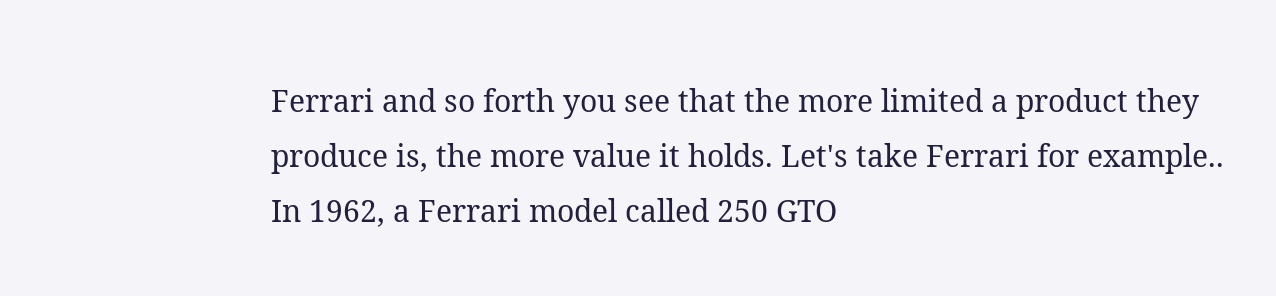Ferrari and so forth you see that the more limited a product they produce is, the more value it holds. Let's take Ferrari for example.. In 1962, a Ferrari model called 250 GTO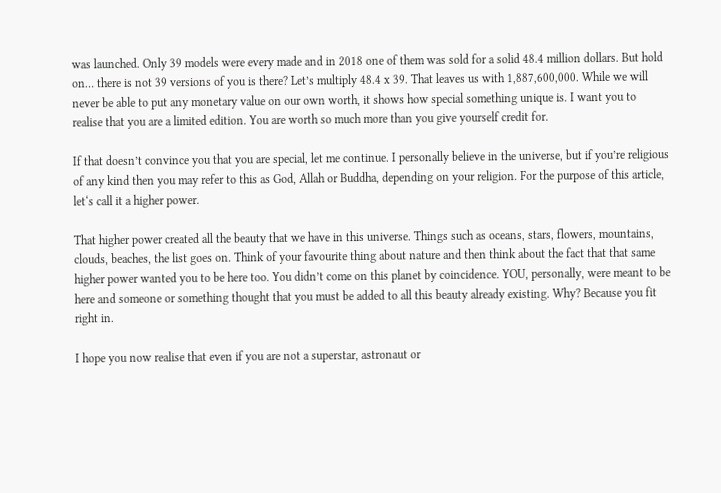was launched. Only 39 models were every made and in 2018 one of them was sold for a solid 48.4 million dollars. But hold on… there is not 39 versions of you is there? Let’s multiply 48.4 x 39. That leaves us with 1,887,600,000. While we will never be able to put any monetary value on our own worth, it shows how special something unique is. I want you to realise that you are a limited edition. You are worth so much more than you give yourself credit for.

If that doesn’t convince you that you are special, let me continue. I personally believe in the universe, but if you’re religious of any kind then you may refer to this as God, Allah or Buddha, depending on your religion. For the purpose of this article, let‘s call it a higher power.

That higher power created all the beauty that we have in this universe. Things such as oceans, stars, flowers, mountains, clouds, beaches, the list goes on. Think of your favourite thing about nature and then think about the fact that that same higher power wanted you to be here too. You didn’t come on this planet by coincidence. YOU, personally, were meant to be here and someone or something thought that you must be added to all this beauty already existing. Why? Because you fit right in.

I hope you now realise that even if you are not a superstar, astronaut or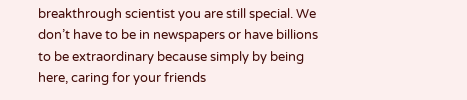breakthrough scientist you are still special. We don’t have to be in newspapers or have billions to be extraordinary because simply by being here, caring for your friends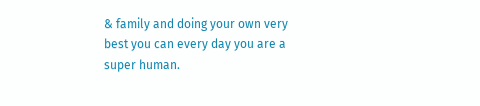& family and doing your own very best you can every day you are a super human.